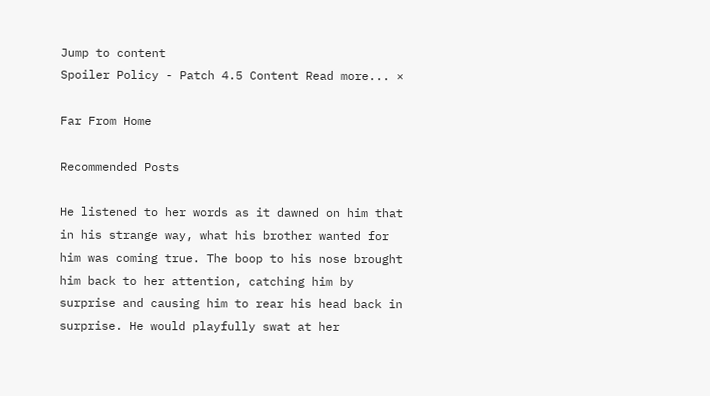Jump to content
Spoiler Policy - Patch 4.5 Content Read more... ×

Far From Home

Recommended Posts

He listened to her words as it dawned on him that in his strange way, what his brother wanted for him was coming true. The boop to his nose brought him back to her attention, catching him by surprise and causing him to rear his head back in surprise. He would playfully swat at her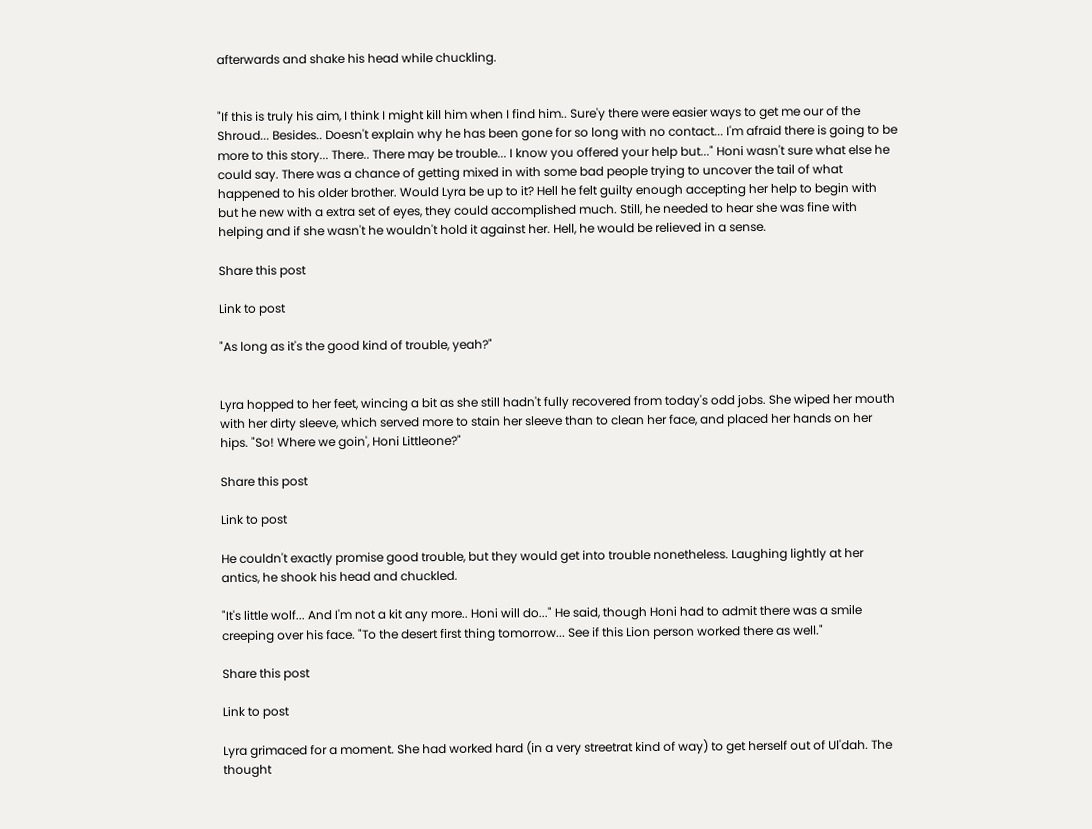afterwards and shake his head while chuckling.


"If this is truly his aim, I think I might kill him when I find him.. Sure'y there were easier ways to get me our of the Shroud... Besides.. Doesn't explain why he has been gone for so long with no contact... I'm afraid there is going to be more to this story... There.. There may be trouble... I know you offered your help but..." Honi wasn't sure what else he could say. There was a chance of getting mixed in with some bad people trying to uncover the tail of what happened to his older brother. Would Lyra be up to it? Hell he felt guilty enough accepting her help to begin with but he new with a extra set of eyes, they could accomplished much. Still, he needed to hear she was fine with helping and if she wasn't he wouldn't hold it against her. Hell, he would be relieved in a sense.

Share this post

Link to post

"As long as it's the good kind of trouble, yeah?"


Lyra hopped to her feet, wincing a bit as she still hadn't fully recovered from today's odd jobs. She wiped her mouth with her dirty sleeve, which served more to stain her sleeve than to clean her face, and placed her hands on her hips. "So! Where we goin', Honi Littleone?"

Share this post

Link to post

He couldn't exactly promise good trouble, but they would get into trouble nonetheless. Laughing lightly at her antics, he shook his head and chuckled.

"It's little wolf... And I'm not a kit any more.. Honi will do..." He said, though Honi had to admit there was a smile creeping over his face. "To the desert first thing tomorrow... See if this Lion person worked there as well."

Share this post

Link to post

Lyra grimaced for a moment. She had worked hard (in a very streetrat kind of way) to get herself out of Ul'dah. The thought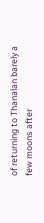of returning to Thanalan barely a few moons after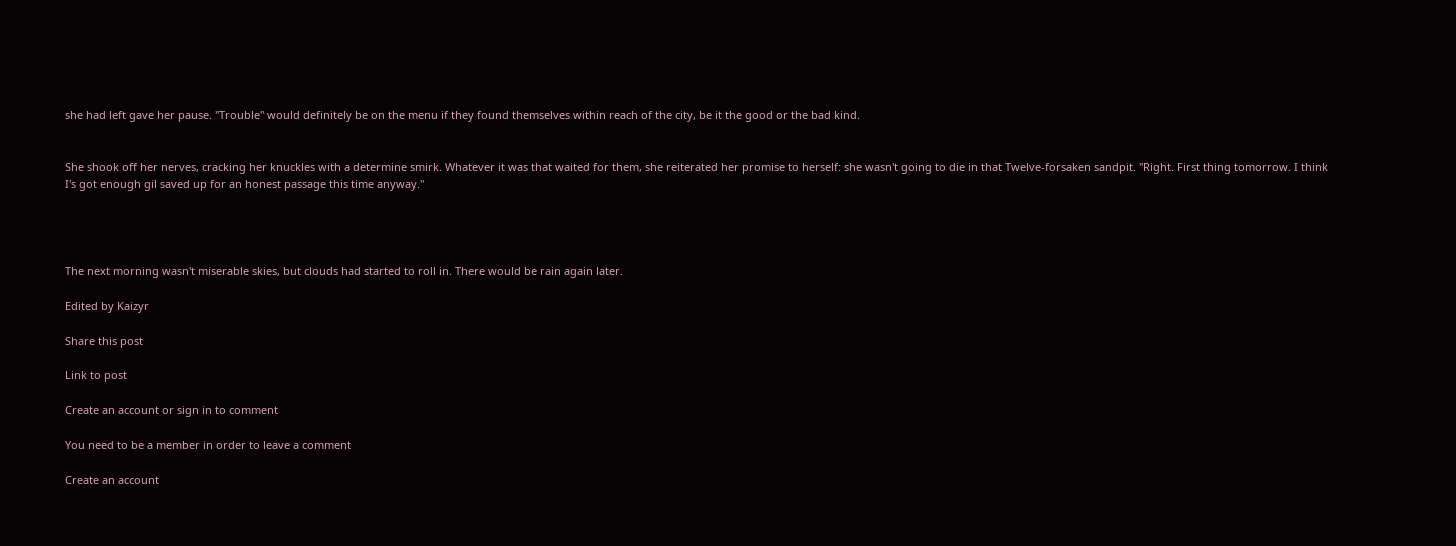she had left gave her pause. "Trouble" would definitely be on the menu if they found themselves within reach of the city, be it the good or the bad kind.


She shook off her nerves, cracking her knuckles with a determine smirk. Whatever it was that waited for them, she reiterated her promise to herself: she wasn't going to die in that Twelve-forsaken sandpit. "Right. First thing tomorrow. I think I's got enough gil saved up for an honest passage this time anyway."




The next morning wasn't miserable skies, but clouds had started to roll in. There would be rain again later.

Edited by Kaizyr

Share this post

Link to post

Create an account or sign in to comment

You need to be a member in order to leave a comment

Create an account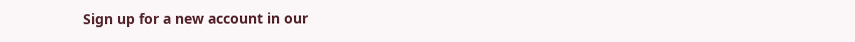Sign up for a new account in our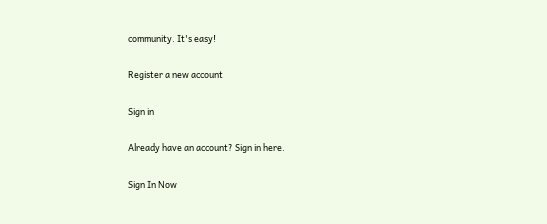community. It's easy!

Register a new account

Sign in

Already have an account? Sign in here.

Sign In Now